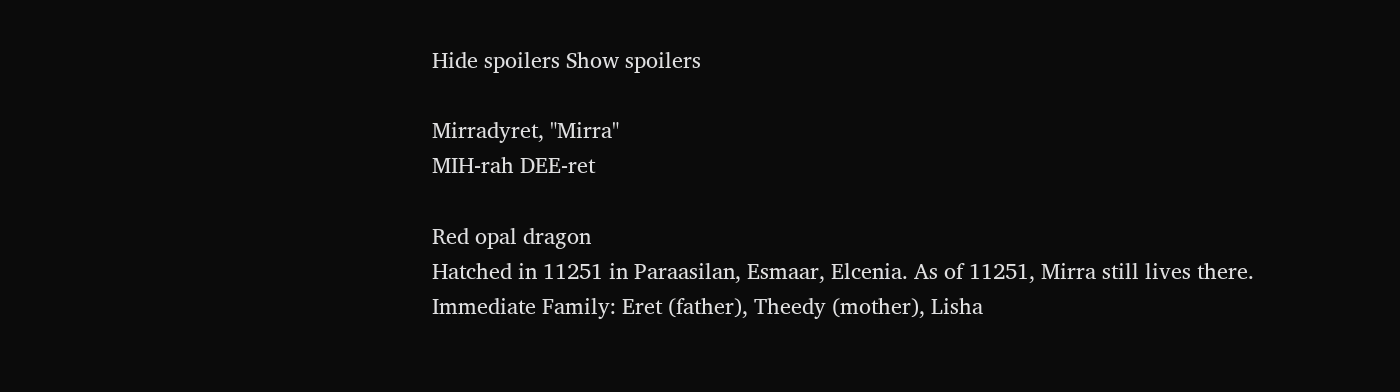Hide spoilers Show spoilers

Mirradyret, "Mirra"
MIH-rah DEE-ret

Red opal dragon
Hatched in 11251 in Paraasilan, Esmaar, Elcenia. As of 11251, Mirra still lives there.
Immediate Family: Eret (father), Theedy (mother), Lisha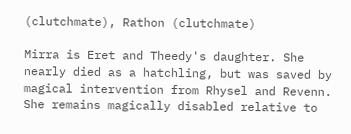(clutchmate), Rathon (clutchmate)

Mirra is Eret and Theedy's daughter. She nearly died as a hatchling, but was saved by magical intervention from Rhysel and Revenn. She remains magically disabled relative to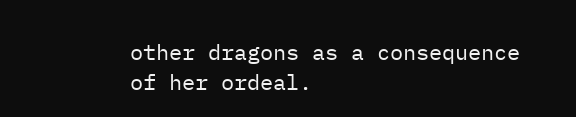other dragons as a consequence of her ordeal.